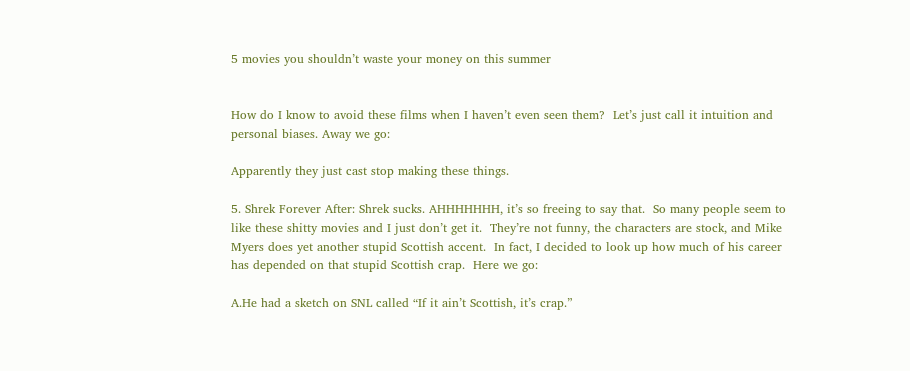5 movies you shouldn’t waste your money on this summer


How do I know to avoid these films when I haven’t even seen them?  Let’s just call it intuition and personal biases. Away we go:

Apparently they just cast stop making these things.

5. Shrek Forever After: Shrek sucks. AHHHHHHH, it’s so freeing to say that.  So many people seem to like these shitty movies and I just don’t get it.  They’re not funny, the characters are stock, and Mike Myers does yet another stupid Scottish accent.  In fact, I decided to look up how much of his career has depended on that stupid Scottish crap.  Here we go:

A.He had a sketch on SNL called “If it ain’t Scottish, it’s crap.”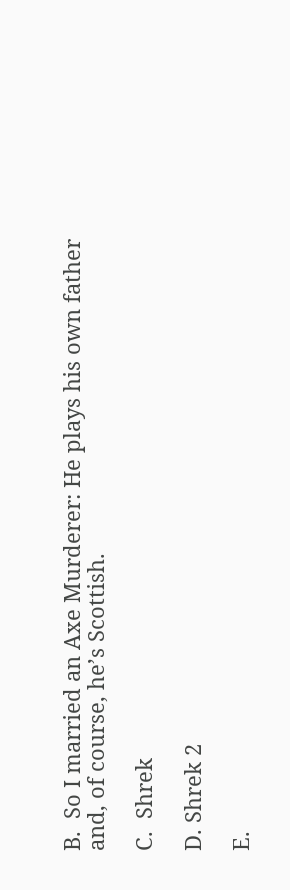B.  So I married an Axe Murderer: He plays his own father and, of course, he’s Scottish.

C.  Shrek

D. Shrek 2

E.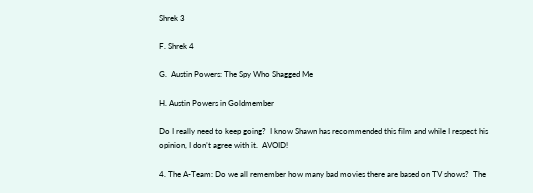Shrek 3

F. Shrek 4

G.  Austin Powers: The Spy Who Shagged Me

H. Austin Powers in Goldmember

Do I really need to keep going?  I know Shawn has recommended this film and while I respect his opinion, I don’t agree with it.  AVOID!

4. The A-Team: Do we all remember how many bad movies there are based on TV shows?  The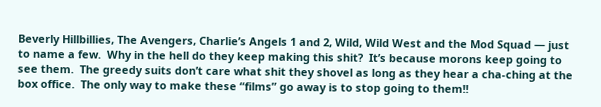Beverly Hillbillies, The Avengers, Charlie’s Angels 1 and 2, Wild, Wild West and the Mod Squad — just to name a few.  Why in the hell do they keep making this shit?  It’s because morons keep going to see them.  The greedy suits don’t care what shit they shovel as long as they hear a cha-ching at the box office.  The only way to make these “films” go away is to stop going to them!!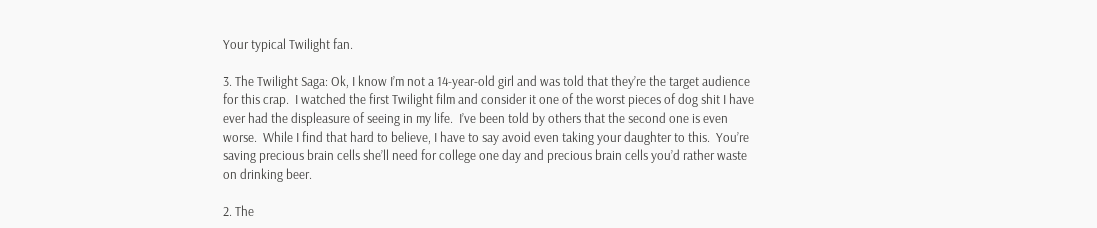Your typical Twilight fan.

3. The Twilight Saga: Ok, I know I’m not a 14-year-old girl and was told that they’re the target audience for this crap.  I watched the first Twilight film and consider it one of the worst pieces of dog shit I have ever had the displeasure of seeing in my life.  I’ve been told by others that the second one is even worse.  While I find that hard to believe, I have to say avoid even taking your daughter to this.  You’re saving precious brain cells she’ll need for college one day and precious brain cells you’d rather waste on drinking beer.

2. The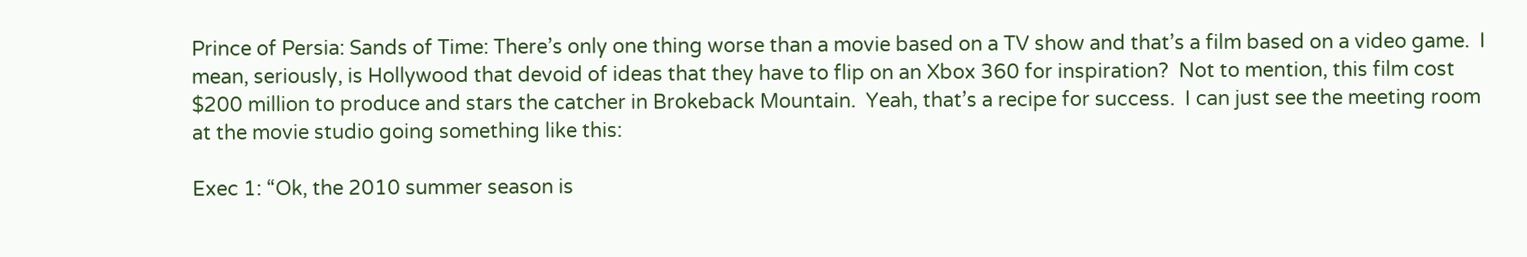Prince of Persia: Sands of Time: There’s only one thing worse than a movie based on a TV show and that’s a film based on a video game.  I mean, seriously, is Hollywood that devoid of ideas that they have to flip on an Xbox 360 for inspiration?  Not to mention, this film cost $200 million to produce and stars the catcher in Brokeback Mountain.  Yeah, that’s a recipe for success.  I can just see the meeting room at the movie studio going something like this:

Exec 1: “Ok, the 2010 summer season is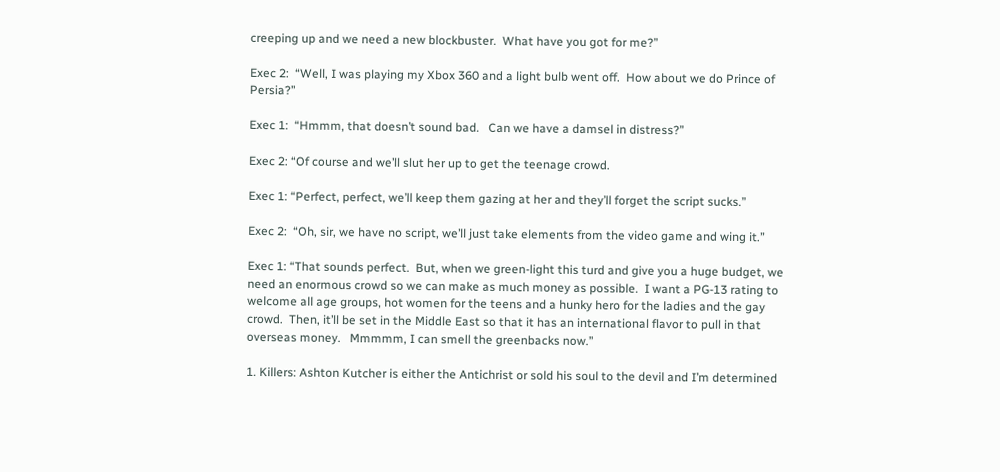creeping up and we need a new blockbuster.  What have you got for me?”

Exec 2:  “Well, I was playing my Xbox 360 and a light bulb went off.  How about we do Prince of Persia?”

Exec 1:  “Hmmm, that doesn’t sound bad.   Can we have a damsel in distress?”

Exec 2: “Of course and we’ll slut her up to get the teenage crowd.

Exec 1: “Perfect, perfect, we’ll keep them gazing at her and they’ll forget the script sucks.”

Exec 2:  “Oh, sir, we have no script, we’ll just take elements from the video game and wing it.”

Exec 1: “That sounds perfect.  But, when we green-light this turd and give you a huge budget, we need an enormous crowd so we can make as much money as possible.  I want a PG-13 rating to welcome all age groups, hot women for the teens and a hunky hero for the ladies and the gay crowd.  Then, it’ll be set in the Middle East so that it has an international flavor to pull in that overseas money.   Mmmmm, I can smell the greenbacks now.”

1. Killers: Ashton Kutcher is either the Antichrist or sold his soul to the devil and I’m determined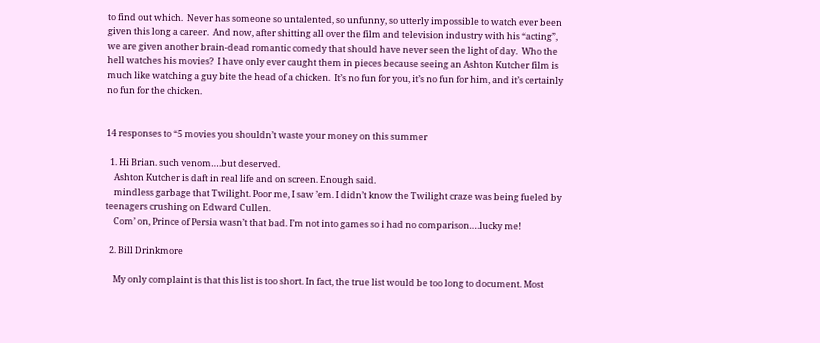to find out which.  Never has someone so untalented, so unfunny, so utterly impossible to watch ever been given this long a career.  And now, after shitting all over the film and television industry with his “acting”, we are given another brain-dead romantic comedy that should have never seen the light of day.  Who the hell watches his movies?  I have only ever caught them in pieces because seeing an Ashton Kutcher film is much like watching a guy bite the head of a chicken.  It’s no fun for you, it’s no fun for him, and it’s certainly no fun for the chicken.


14 responses to “5 movies you shouldn’t waste your money on this summer

  1. Hi Brian. such venom….but deserved.
    Ashton Kutcher is daft in real life and on screen. Enough said.
    mindless garbage that Twilight. Poor me, I saw ’em. I didn’t know the Twilight craze was being fueled by teenagers crushing on Edward Cullen.
    Com’ on, Prince of Persia wasn’t that bad. I’m not into games so i had no comparison….lucky me!

  2. Bill Drinkmore

    My only complaint is that this list is too short. In fact, the true list would be too long to document. Most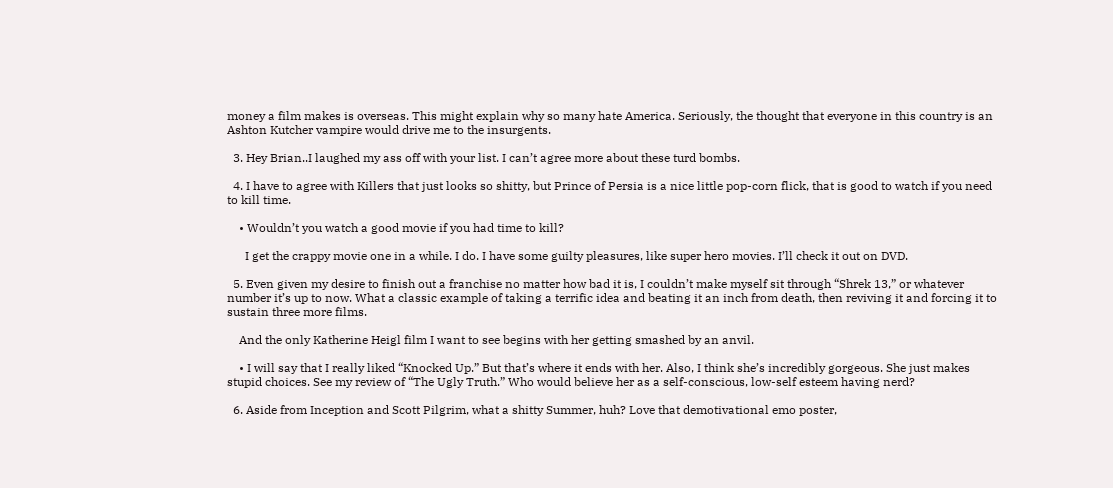money a film makes is overseas. This might explain why so many hate America. Seriously, the thought that everyone in this country is an Ashton Kutcher vampire would drive me to the insurgents.

  3. Hey Brian..I laughed my ass off with your list. I can’t agree more about these turd bombs.

  4. I have to agree with Killers that just looks so shitty, but Prince of Persia is a nice little pop-corn flick, that is good to watch if you need to kill time.

    • Wouldn’t you watch a good movie if you had time to kill?

      I get the crappy movie one in a while. I do. I have some guilty pleasures, like super hero movies. I’ll check it out on DVD.

  5. Even given my desire to finish out a franchise no matter how bad it is, I couldn’t make myself sit through “Shrek 13,” or whatever number it’s up to now. What a classic example of taking a terrific idea and beating it an inch from death, then reviving it and forcing it to sustain three more films.

    And the only Katherine Heigl film I want to see begins with her getting smashed by an anvil.

    • I will say that I really liked “Knocked Up.” But that’s where it ends with her. Also, I think she’s incredibly gorgeous. She just makes stupid choices. See my review of “The Ugly Truth.” Who would believe her as a self-conscious, low-self esteem having nerd?

  6. Aside from Inception and Scott Pilgrim, what a shitty Summer, huh? Love that demotivational emo poster,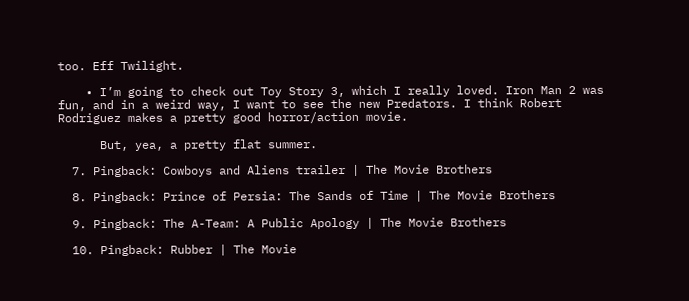too. Eff Twilight.

    • I’m going to check out Toy Story 3, which I really loved. Iron Man 2 was fun, and in a weird way, I want to see the new Predators. I think Robert Rodriguez makes a pretty good horror/action movie.

      But, yea, a pretty flat summer.

  7. Pingback: Cowboys and Aliens trailer | The Movie Brothers

  8. Pingback: Prince of Persia: The Sands of Time | The Movie Brothers

  9. Pingback: The A-Team: A Public Apology | The Movie Brothers

  10. Pingback: Rubber | The Movie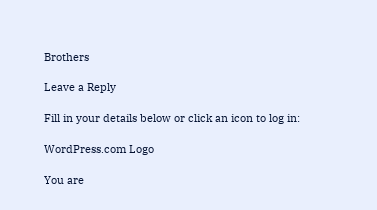Brothers

Leave a Reply

Fill in your details below or click an icon to log in:

WordPress.com Logo

You are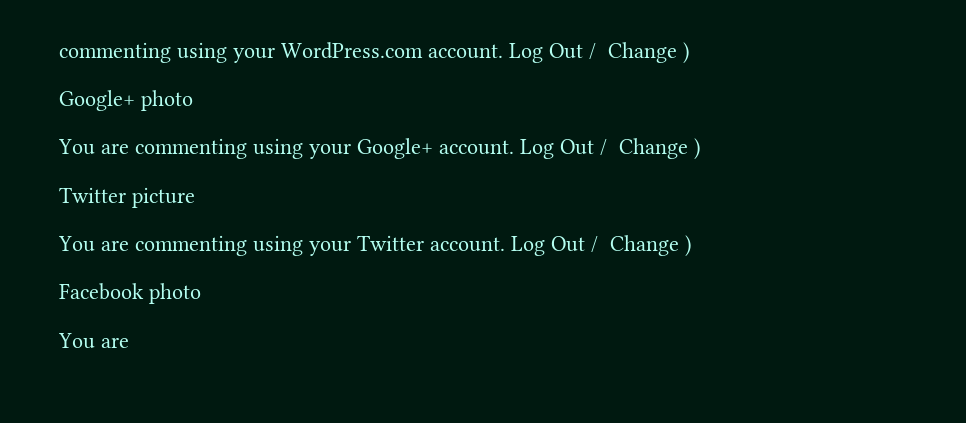commenting using your WordPress.com account. Log Out /  Change )

Google+ photo

You are commenting using your Google+ account. Log Out /  Change )

Twitter picture

You are commenting using your Twitter account. Log Out /  Change )

Facebook photo

You are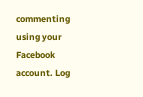commenting using your Facebook account. Log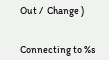Out /  Change )


Connecting to %s